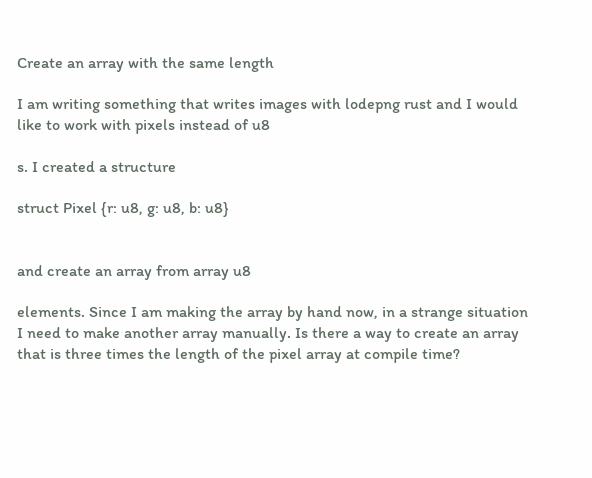Create an array with the same length

I am writing something that writes images with lodepng rust and I would like to work with pixels instead of u8

s. I created a structure

struct Pixel {r: u8, g: u8, b: u8}


and create an array from array u8

elements. Since I am making the array by hand now, in a strange situation I need to make another array manually. Is there a way to create an array that is three times the length of the pixel array at compile time?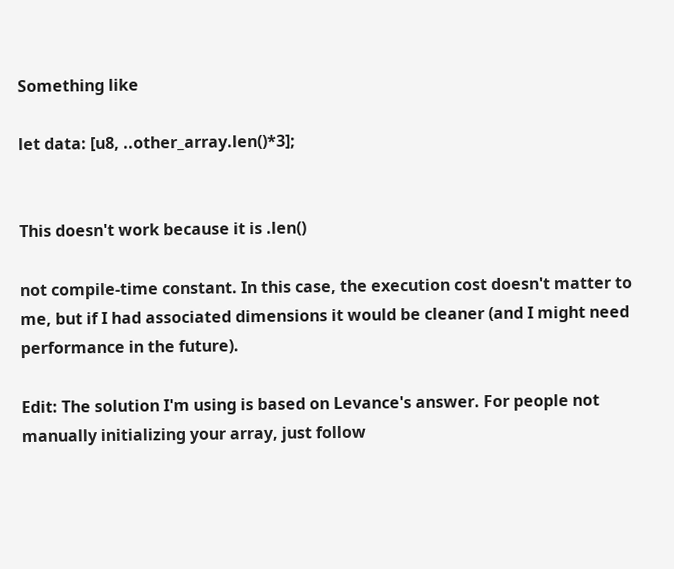Something like

let data: [u8, ..other_array.len()*3];


This doesn't work because it is .len()

not compile-time constant. In this case, the execution cost doesn't matter to me, but if I had associated dimensions it would be cleaner (and I might need performance in the future).

Edit: The solution I'm using is based on Levance's answer. For people not manually initializing your array, just follow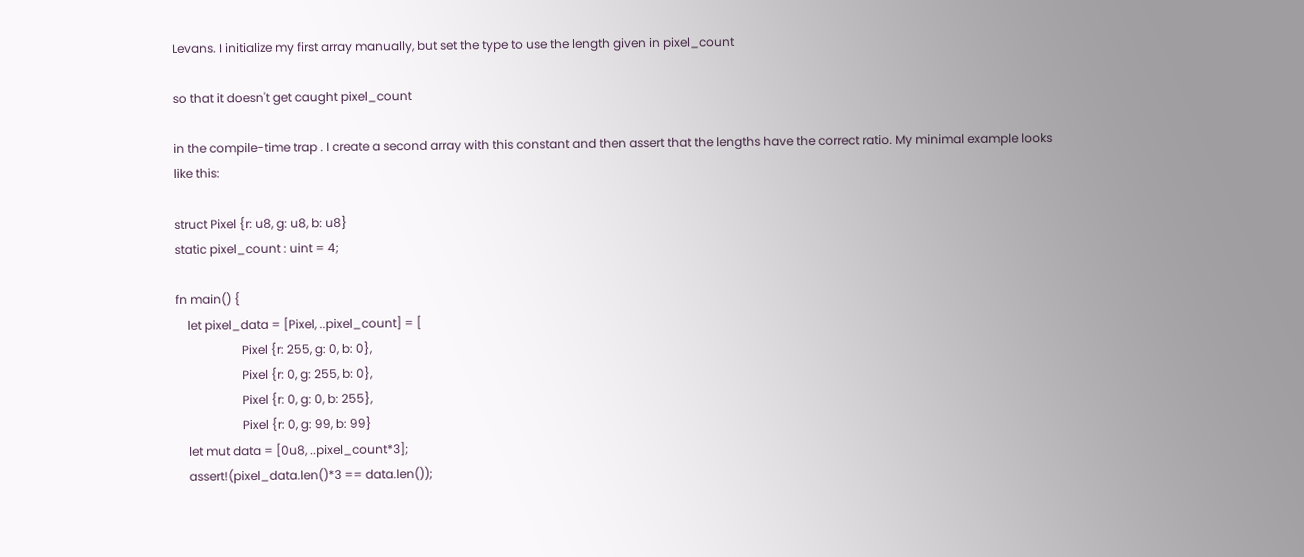Levans. I initialize my first array manually, but set the type to use the length given in pixel_count

so that it doesn't get caught pixel_count

in the compile-time trap . I create a second array with this constant and then assert that the lengths have the correct ratio. My minimal example looks like this:

struct Pixel {r: u8, g: u8, b: u8}
static pixel_count : uint = 4;

fn main() {
    let pixel_data = [Pixel, ..pixel_count] = [
                      Pixel {r: 255, g: 0, b: 0},
                      Pixel {r: 0, g: 255, b: 0},
                      Pixel {r: 0, g: 0, b: 255},
                      Pixel {r: 0, g: 99, b: 99}
    let mut data = [0u8, ..pixel_count*3];
    assert!(pixel_data.len()*3 == data.len());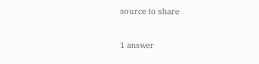source to share

1 answer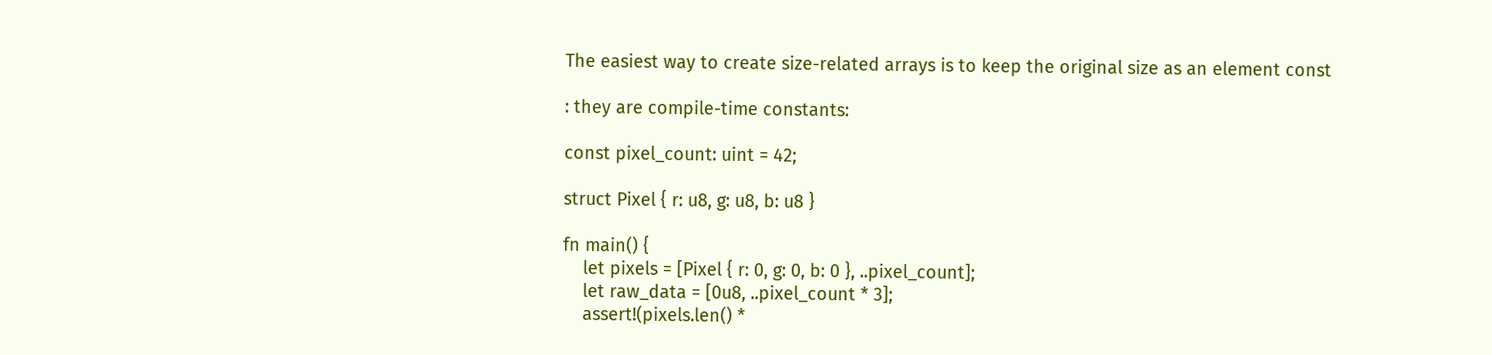The easiest way to create size-related arrays is to keep the original size as an element const

: they are compile-time constants:

const pixel_count: uint = 42;

struct Pixel { r: u8, g: u8, b: u8 }

fn main() {
    let pixels = [Pixel { r: 0, g: 0, b: 0 }, ..pixel_count];
    let raw_data = [0u8, ..pixel_count * 3];
    assert!(pixels.len() *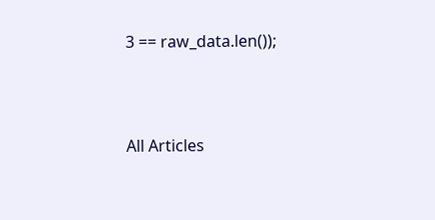3 == raw_data.len());




All Articles